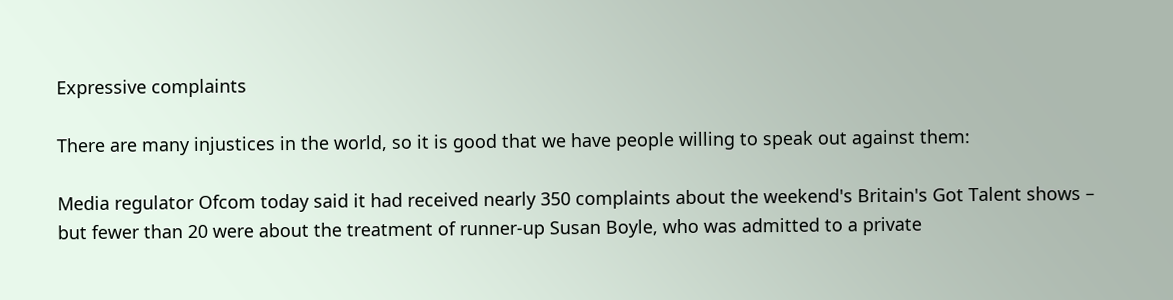Expressive complaints

There are many injustices in the world, so it is good that we have people willing to speak out against them:

Media regulator Ofcom today said it had received nearly 350 complaints about the weekend's Britain's Got Talent shows – but fewer than 20 were about the treatment of runner-up Susan Boyle, who was admitted to a private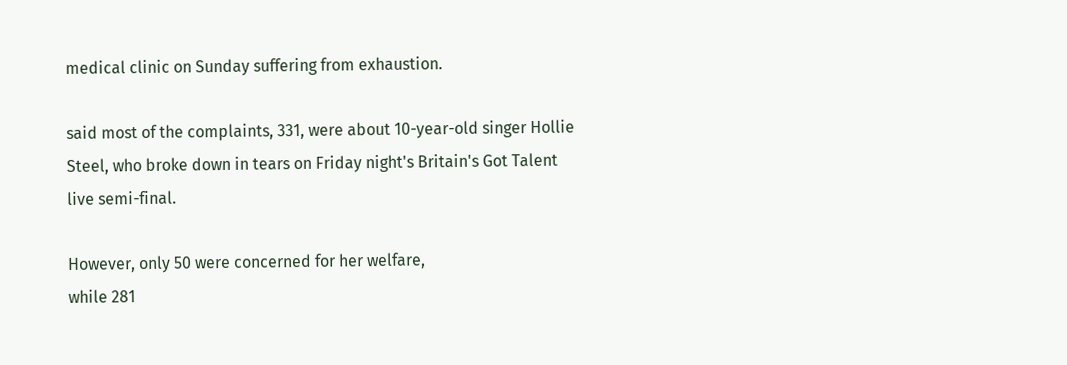medical clinic on Sunday suffering from exhaustion.

said most of the complaints, 331, were about 10-year-old singer Hollie
Steel, who broke down in tears on Friday night's Britain's Got Talent
live semi-final.

However, only 50 were concerned for her welfare,
while 281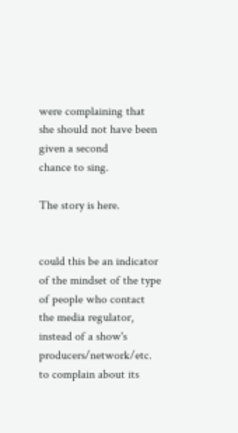were complaining that she should not have been given a second
chance to sing.

The story is here.


could this be an indicator of the mindset of the type of people who contact the media regulator, instead of a show's producers/network/etc. to complain about its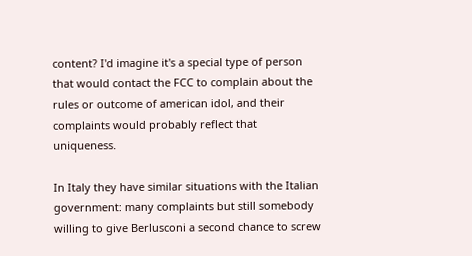content? I'd imagine it's a special type of person that would contact the FCC to complain about the rules or outcome of american idol, and their complaints would probably reflect that uniqueness.

In Italy they have similar situations with the Italian government: many complaints but still somebody willing to give Berlusconi a second chance to screw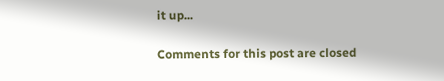it up...

Comments for this post are closed